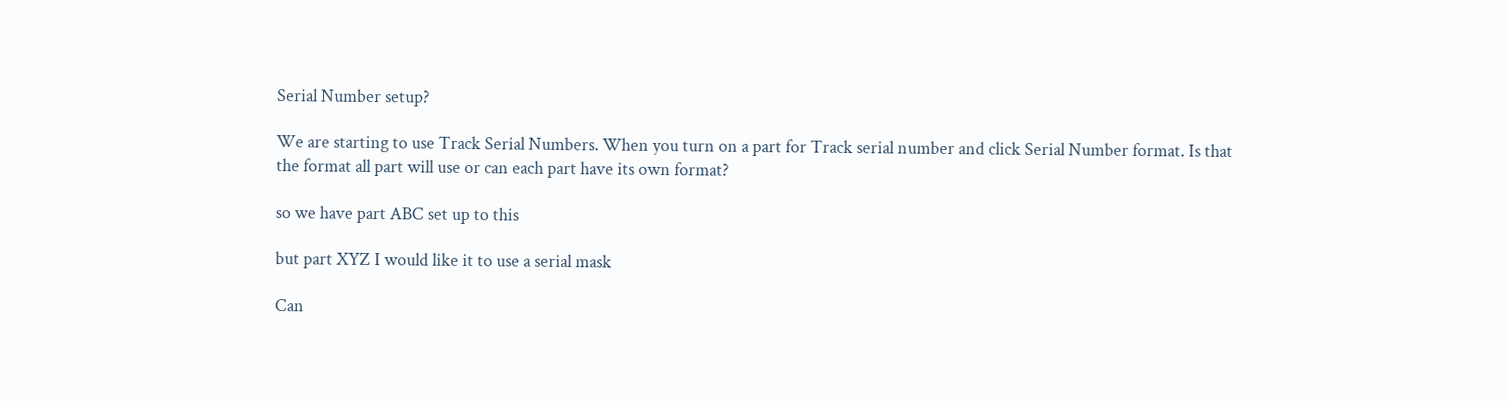Serial Number setup?

We are starting to use Track Serial Numbers. When you turn on a part for Track serial number and click Serial Number format. Is that the format all part will use or can each part have its own format?

so we have part ABC set up to this

but part XYZ I would like it to use a serial mask

Can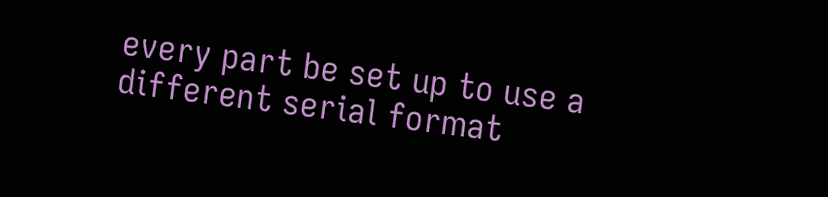every part be set up to use a different serial format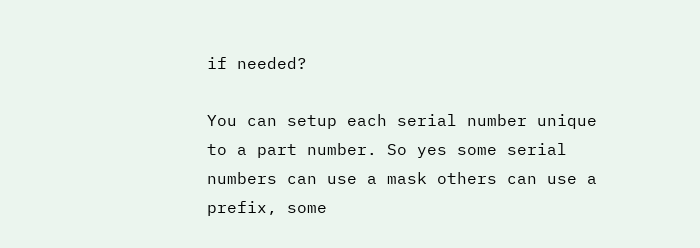if needed?

You can setup each serial number unique to a part number. So yes some serial numbers can use a mask others can use a prefix, some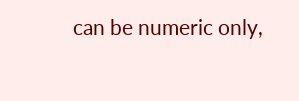can be numeric only,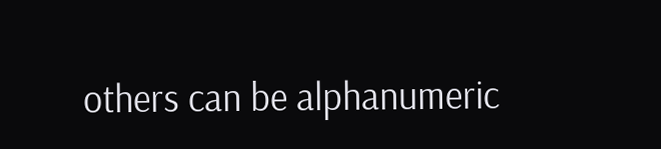others can be alphanumeric